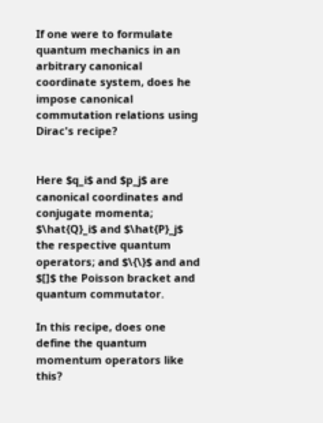If one were to formulate quantum mechanics in an arbitrary canonical coordinate system, does he impose canonical commutation relations using Dirac's recipe?


Here $q_i$ and $p_j$ are canonical coordinates and conjugate momenta; $\hat{Q}_i$ and $\hat{P}_j$ the respective quantum operators; and $\{\}$ and and $[]$ the Poisson bracket and quantum commutator.

In this recipe, does one define the quantum momentum operators like this?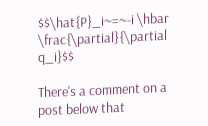$$\hat{P}_i~=~-i \hbar \frac{\partial}{\partial q_i}$$

There's a comment on a post below that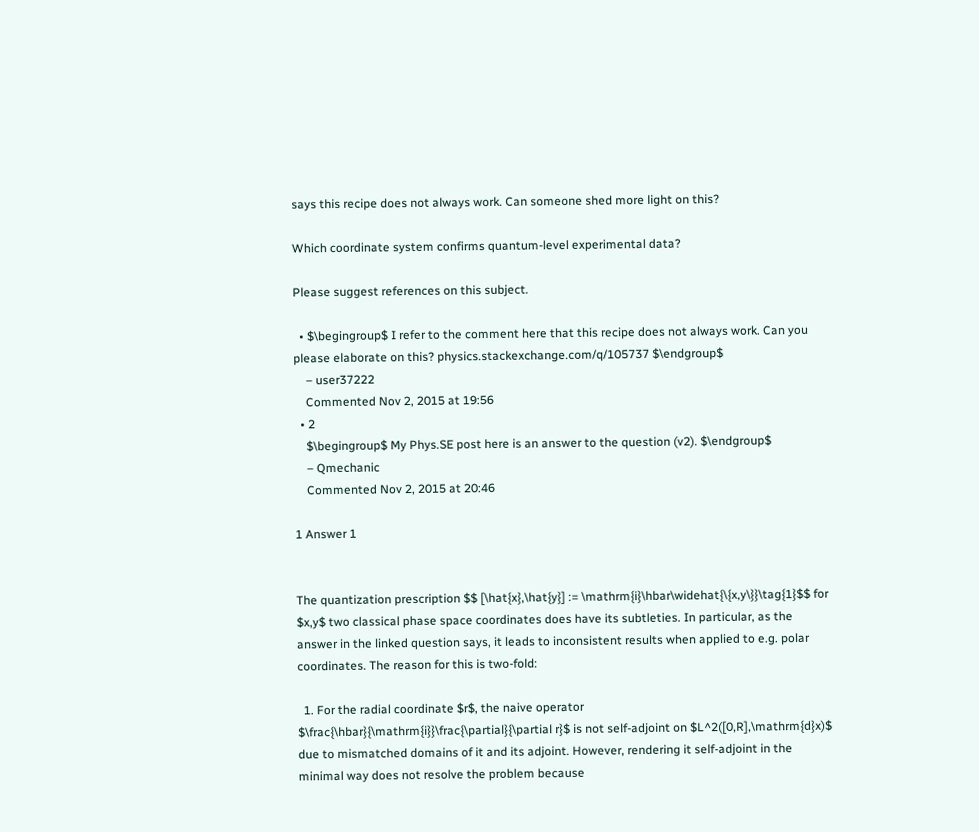says this recipe does not always work. Can someone shed more light on this?

Which coordinate system confirms quantum-level experimental data?

Please suggest references on this subject.

  • $\begingroup$ I refer to the comment here that this recipe does not always work. Can you please elaborate on this? physics.stackexchange.com/q/105737 $\endgroup$
    – user37222
    Commented Nov 2, 2015 at 19:56
  • 2
    $\begingroup$ My Phys.SE post here is an answer to the question (v2). $\endgroup$
    – Qmechanic
    Commented Nov 2, 2015 at 20:46

1 Answer 1


The quantization prescription $$ [\hat{x},\hat{y}] := \mathrm{i}\hbar\widehat{\{x,y\}}\tag{1}$$ for $x,y$ two classical phase space coordinates does have its subtleties. In particular, as the answer in the linked question says, it leads to inconsistent results when applied to e.g. polar coordinates. The reason for this is two-fold:

  1. For the radial coordinate $r$, the naive operator $\frac{\hbar}{\mathrm{i}}\frac{\partial}{\partial r}$ is not self-adjoint on $L^2([0,R],\mathrm{d}x)$ due to mismatched domains of it and its adjoint. However, rendering it self-adjoint in the minimal way does not resolve the problem because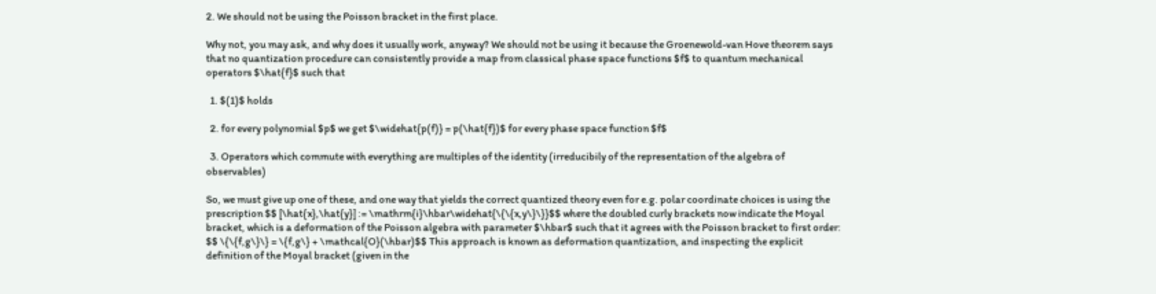2. We should not be using the Poisson bracket in the first place.

Why not, you may ask, and why does it usually work, anyway? We should not be using it because the Groenewold-van Hove theorem says that no quantization procedure can consistently provide a map from classical phase space functions $f$ to quantum mechanical operators $\hat{f}$ such that

  1. $(1)$ holds

  2. for every polynomial $p$ we get $\widehat{p(f)} = p(\hat{f})$ for every phase space function $f$

  3. Operators which commute with everything are multiples of the identity (irreducibily of the representation of the algebra of observables)

So, we must give up one of these, and one way that yields the correct quantized theory even for e.g. polar coordinate choices is using the prescription $$ [\hat{x},\hat{y}] := \mathrm{i}\hbar\widehat{\{\{x,y\}\}}$$ where the doubled curly brackets now indicate the Moyal bracket, which is a deformation of the Poisson algebra with parameter $\hbar$ such that it agrees with the Poisson bracket to first order: $$ \{\{f,g\}\} = \{f,g\} + \mathcal{O}(\hbar)$$ This approach is known as deformation quantization, and inspecting the explicit definition of the Moyal bracket (given in the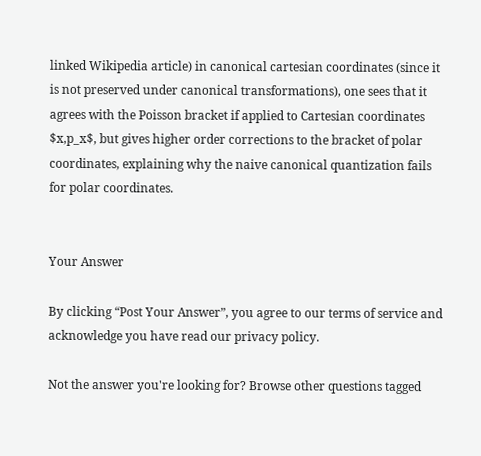linked Wikipedia article) in canonical cartesian coordinates (since it is not preserved under canonical transformations), one sees that it agrees with the Poisson bracket if applied to Cartesian coordinates $x,p_x$, but gives higher order corrections to the bracket of polar coordinates, explaining why the naive canonical quantization fails for polar coordinates.


Your Answer

By clicking “Post Your Answer”, you agree to our terms of service and acknowledge you have read our privacy policy.

Not the answer you're looking for? Browse other questions tagged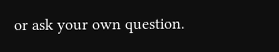or ask your own question.